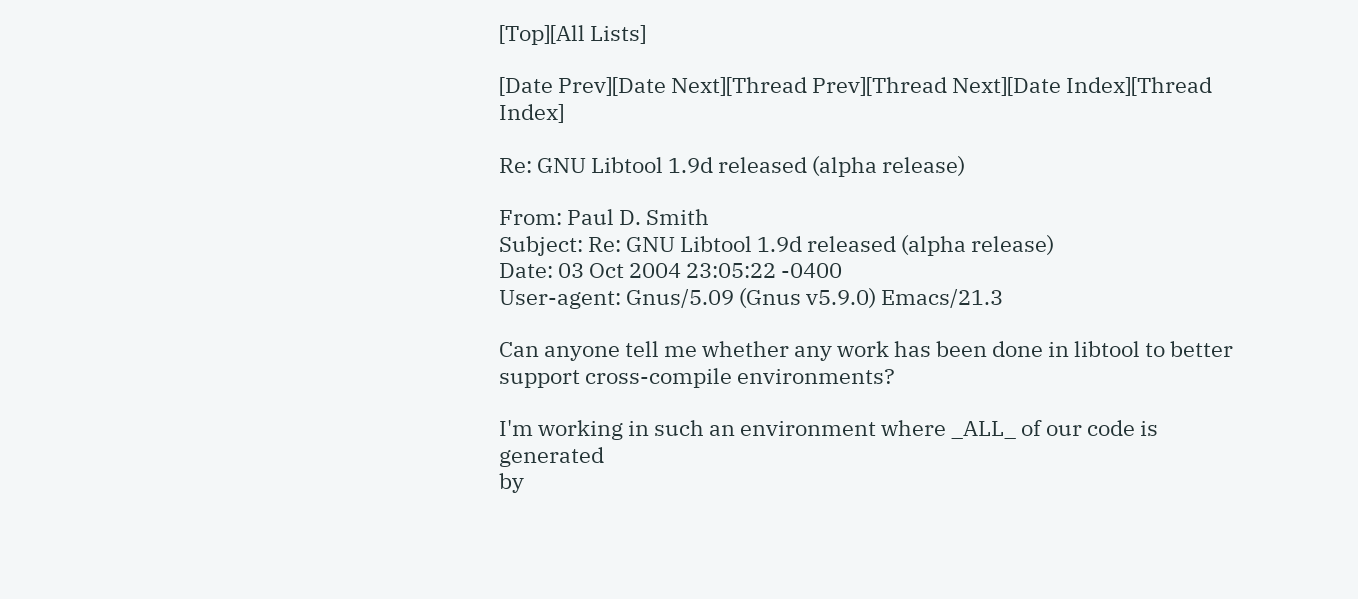[Top][All Lists]

[Date Prev][Date Next][Thread Prev][Thread Next][Date Index][Thread Index]

Re: GNU Libtool 1.9d released (alpha release)

From: Paul D. Smith
Subject: Re: GNU Libtool 1.9d released (alpha release)
Date: 03 Oct 2004 23:05:22 -0400
User-agent: Gnus/5.09 (Gnus v5.9.0) Emacs/21.3

Can anyone tell me whether any work has been done in libtool to better
support cross-compile environments?

I'm working in such an environment where _ALL_ of our code is generated
by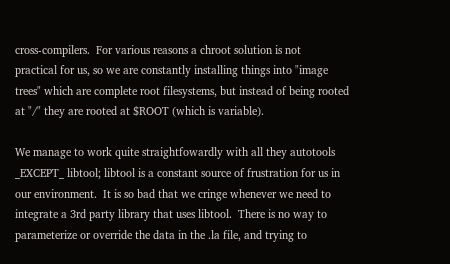cross-compilers.  For various reasons a chroot solution is not
practical for us, so we are constantly installing things into "image
trees" which are complete root filesystems, but instead of being rooted
at "/" they are rooted at $ROOT (which is variable).

We manage to work quite straightfowardly with all they autotools
_EXCEPT_ libtool; libtool is a constant source of frustration for us in
our environment.  It is so bad that we cringe whenever we need to
integrate a 3rd party library that uses libtool.  There is no way to
parameterize or override the data in the .la file, and trying to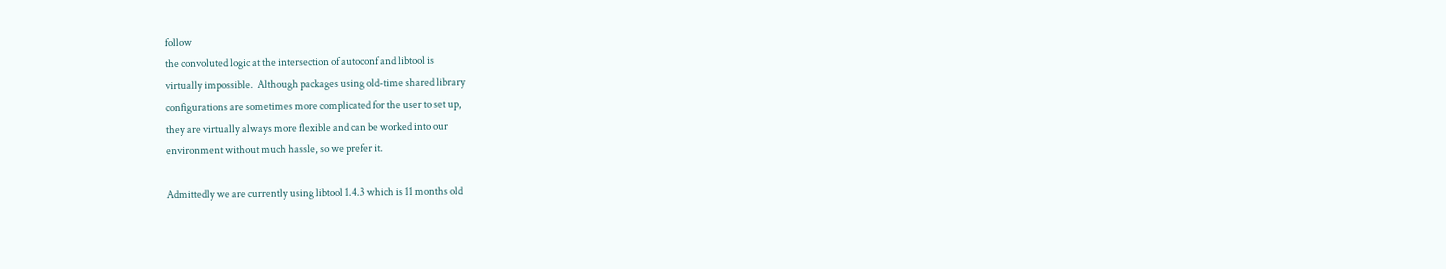follow
the convoluted logic at the intersection of autoconf and libtool is
virtually impossible.  Although packages using old-time shared library
configurations are sometimes more complicated for the user to set up,
they are virtually always more flexible and can be worked into our
environment without much hassle, so we prefer it.

Admittedly we are currently using libtool 1.4.3 which is 11 months old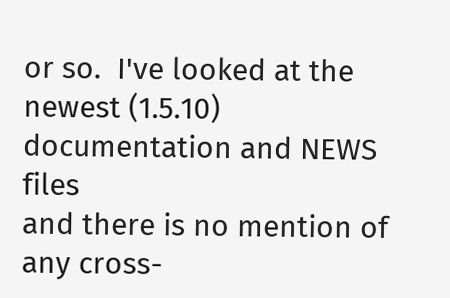or so.  I've looked at the newest (1.5.10) documentation and NEWS files
and there is no mention of any cross-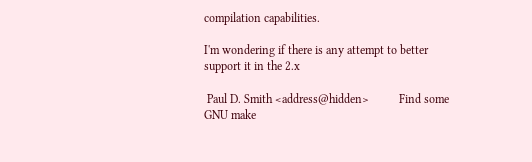compilation capabilities.

I'm wondering if there is any attempt to better support it in the 2.x

 Paul D. Smith <address@hidden>          Find some GNU make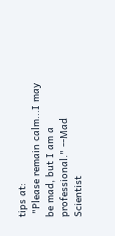tips at:
 "Please remain calm...I may be mad, but I am a professional." --Mad Scientist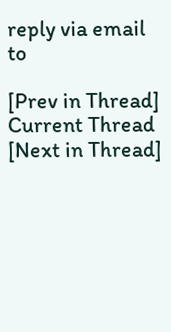reply via email to

[Prev in Thread] Current Thread [Next in Thread]